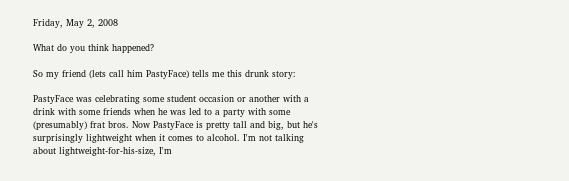Friday, May 2, 2008

What do you think happened?

So my friend (lets call him PastyFace) tells me this drunk story:

PastyFace was celebrating some student occasion or another with a drink with some friends when he was led to a party with some (presumably) frat bros. Now PastyFace is pretty tall and big, but he's surprisingly lightweight when it comes to alcohol. I'm not talking about lightweight-for-his-size, I'm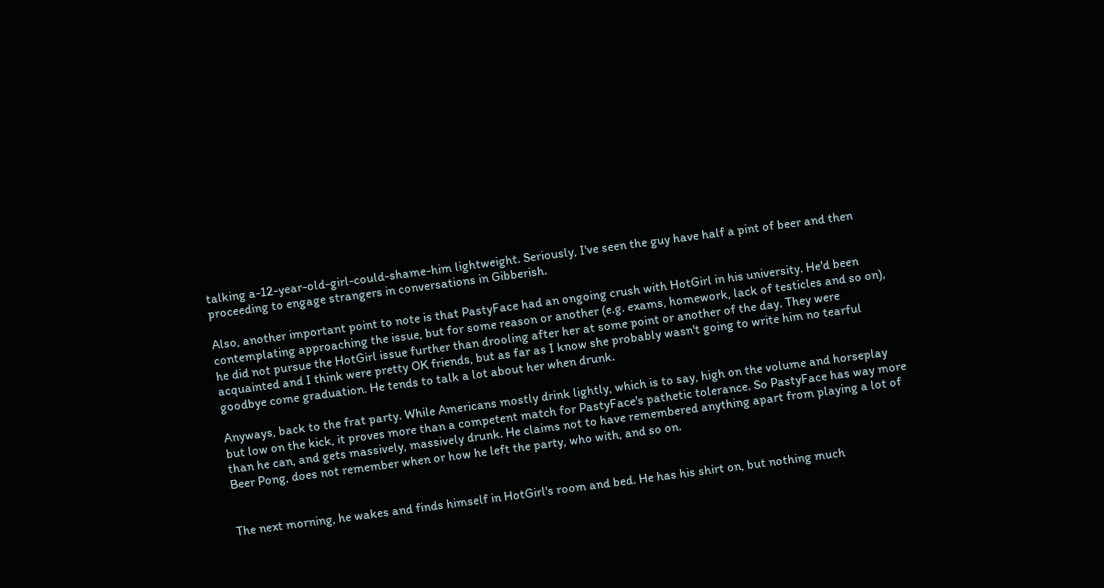talking a-12-year-old-girl-could-shame-him lightweight. Seriously, I've seen the guy have half a pint of beer and then proceeding to engage strangers in conversations in Gibberish.

Also, another important point to note is that PastyFace had an ongoing crush with HotGirl in his university. He'd been contemplating approaching the issue, but for some reason or another (e.g. exams, homework, lack of testicles and so on), he did not pursue the HotGirl issue further than drooling after her at some point or another of the day. They were acquainted and I think were pretty OK friends, but as far as I know she probably wasn't going to write him no tearful goodbye come graduation. He tends to talk a lot about her when drunk.

Anyways, back to the frat party. While Americans mostly drink lightly, which is to say, high on the volume and horseplay but low on the kick, it proves more than a competent match for PastyFace's pathetic tolerance. So PastyFace has way more than he can, and gets massively, massively drunk. He claims not to have remembered anything apart from playing a lot of Beer Pong, does not remember when or how he left the party, who with, and so on.


The next morning, he wakes and finds himself in HotGirl's room and bed. He has his shirt on, but nothing much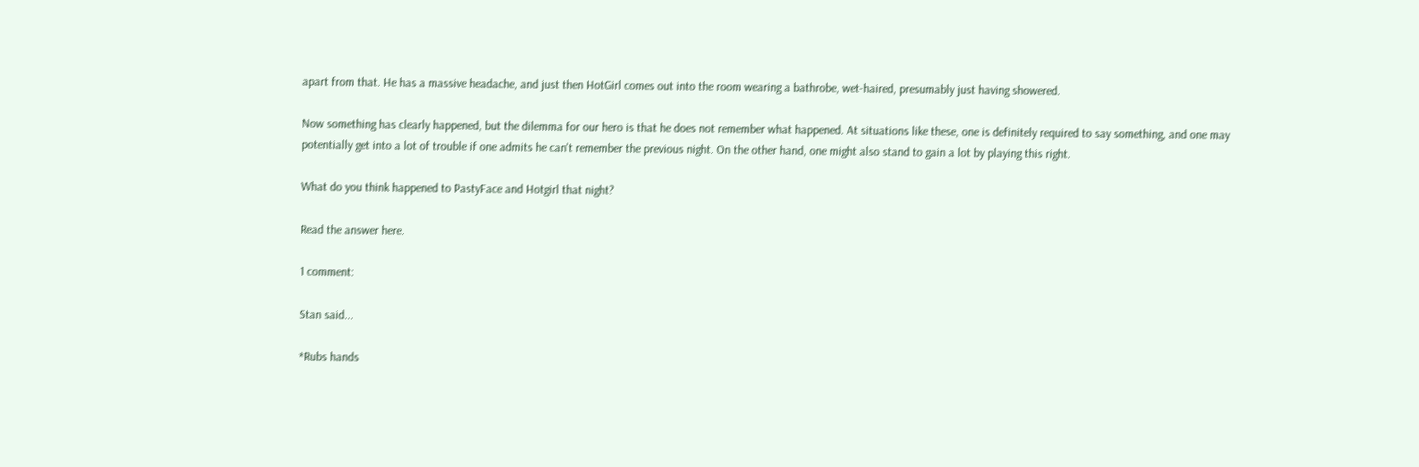apart from that. He has a massive headache, and just then HotGirl comes out into the room wearing a bathrobe, wet-haired, presumably just having showered.

Now something has clearly happened, but the dilemma for our hero is that he does not remember what happened. At situations like these, one is definitely required to say something, and one may potentially get into a lot of trouble if one admits he can't remember the previous night. On the other hand, one might also stand to gain a lot by playing this right.

What do you think happened to PastyFace and Hotgirl that night?

Read the answer here.

1 comment:

Stan said...

*Rubs hands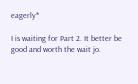eagerly*

I is waiting for Part 2. It better be good and worth the wait jo.